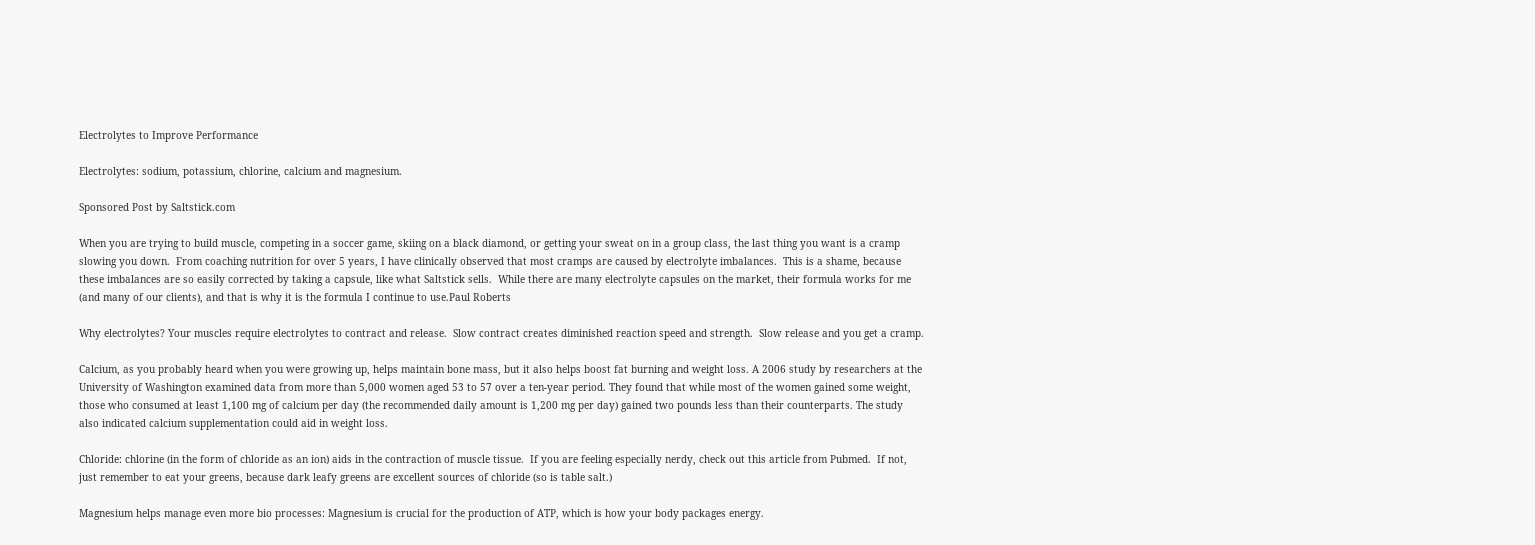Electrolytes to Improve Performance

Electrolytes: sodium, potassium, chlorine, calcium and magnesium.

Sponsored Post by Saltstick.com

When you are trying to build muscle, competing in a soccer game, skiing on a black diamond, or getting your sweat on in a group class, the last thing you want is a cramp slowing you down.  From coaching nutrition for over 5 years, I have clinically observed that most cramps are caused by electrolyte imbalances.  This is a shame, because these imbalances are so easily corrected by taking a capsule, like what Saltstick sells.  While there are many electrolyte capsules on the market, their formula works for me (and many of our clients), and that is why it is the formula I continue to use.Paul Roberts

Why electrolytes? Your muscles require electrolytes to contract and release.  Slow contract creates diminished reaction speed and strength.  Slow release and you get a cramp.

Calcium, as you probably heard when you were growing up, helps maintain bone mass, but it also helps boost fat burning and weight loss. A 2006 study by researchers at the University of Washington examined data from more than 5,000 women aged 53 to 57 over a ten-year period. They found that while most of the women gained some weight, those who consumed at least 1,100 mg of calcium per day (the recommended daily amount is 1,200 mg per day) gained two pounds less than their counterparts. The study also indicated calcium supplementation could aid in weight loss.

Chloride: chlorine (in the form of chloride as an ion) aids in the contraction of muscle tissue.  If you are feeling especially nerdy, check out this article from Pubmed.  If not, just remember to eat your greens, because dark leafy greens are excellent sources of chloride (so is table salt.)

Magnesium helps manage even more bio processes: Magnesium is crucial for the production of ATP, which is how your body packages energy.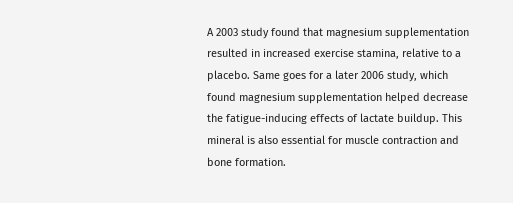A 2003 study found that magnesium supplementation resulted in increased exercise stamina, relative to a placebo. Same goes for a later 2006 study, which found magnesium supplementation helped decrease the fatigue-inducing effects of lactate buildup. This mineral is also essential for muscle contraction and bone formation.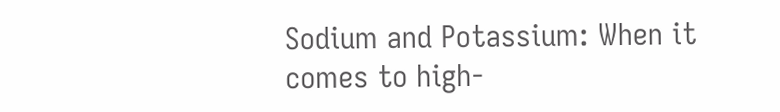Sodium and Potassium: When it comes to high-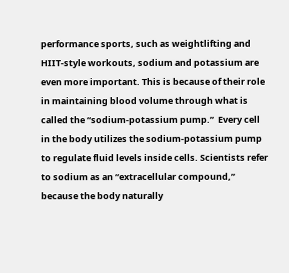performance sports, such as weightlifting and HIIT-style workouts, sodium and potassium are even more important. This is because of their role in maintaining blood volume through what is called the “sodium-potassium pump.”  Every cell in the body utilizes the sodium-potassium pump to regulate fluid levels inside cells. Scientists refer to sodium as an “extracellular compound,” because the body naturally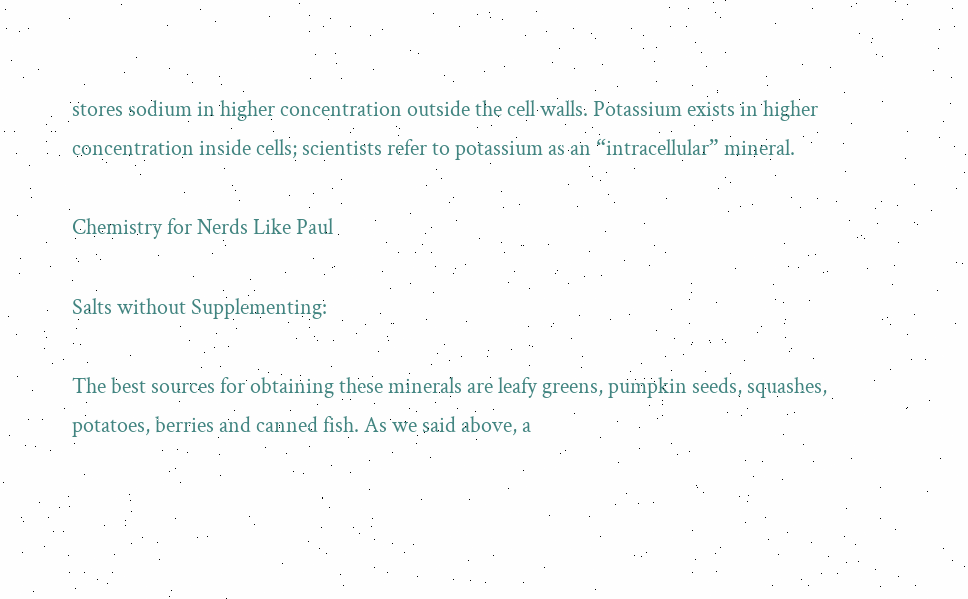stores sodium in higher concentration outside the cell walls. Potassium exists in higher concentration inside cells; scientists refer to potassium as an “intracellular” mineral.

Chemistry for Nerds Like Paul

Salts without Supplementing:

The best sources for obtaining these minerals are leafy greens, pumpkin seeds, squashes, potatoes, berries and canned fish. As we said above, a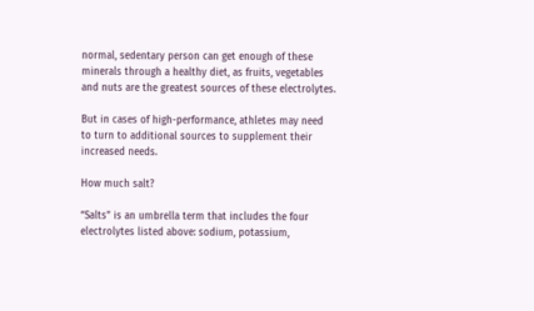normal, sedentary person can get enough of these minerals through a healthy diet, as fruits, vegetables and nuts are the greatest sources of these electrolytes.

But in cases of high-performance, athletes may need to turn to additional sources to supplement their increased needs.

How much salt?

“Salts” is an umbrella term that includes the four electrolytes listed above: sodium, potassium,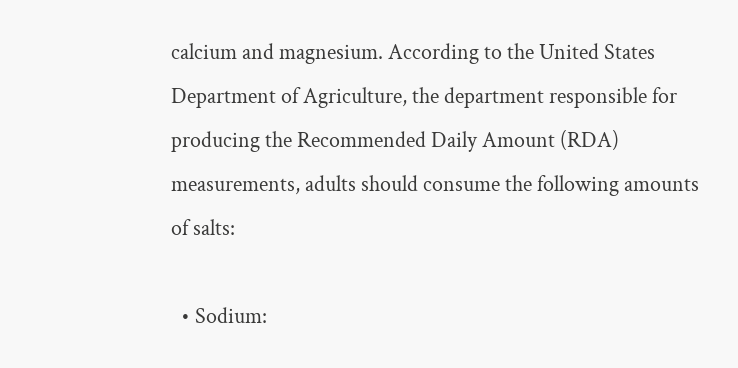calcium and magnesium. According to the United States Department of Agriculture, the department responsible for producing the Recommended Daily Amount (RDA) measurements, adults should consume the following amounts of salts:

  • Sodium: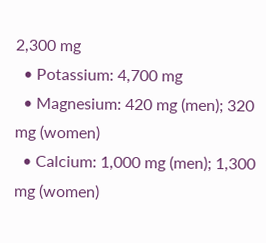2,300 mg
  • Potassium: 4,700 mg
  • Magnesium: 420 mg (men); 320 mg (women)
  • Calcium: 1,000 mg (men); 1,300 mg (women)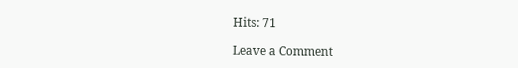Hits: 71

Leave a Comment